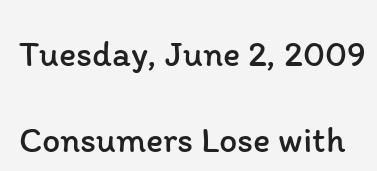Tuesday, June 2, 2009

Consumers Lose with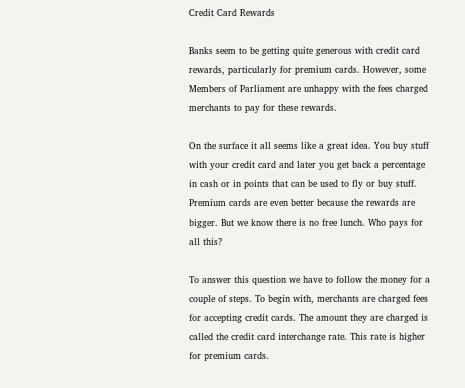Credit Card Rewards

Banks seem to be getting quite generous with credit card rewards, particularly for premium cards. However, some Members of Parliament are unhappy with the fees charged merchants to pay for these rewards.

On the surface it all seems like a great idea. You buy stuff with your credit card and later you get back a percentage in cash or in points that can be used to fly or buy stuff. Premium cards are even better because the rewards are bigger. But we know there is no free lunch. Who pays for all this?

To answer this question we have to follow the money for a couple of steps. To begin with, merchants are charged fees for accepting credit cards. The amount they are charged is called the credit card interchange rate. This rate is higher for premium cards.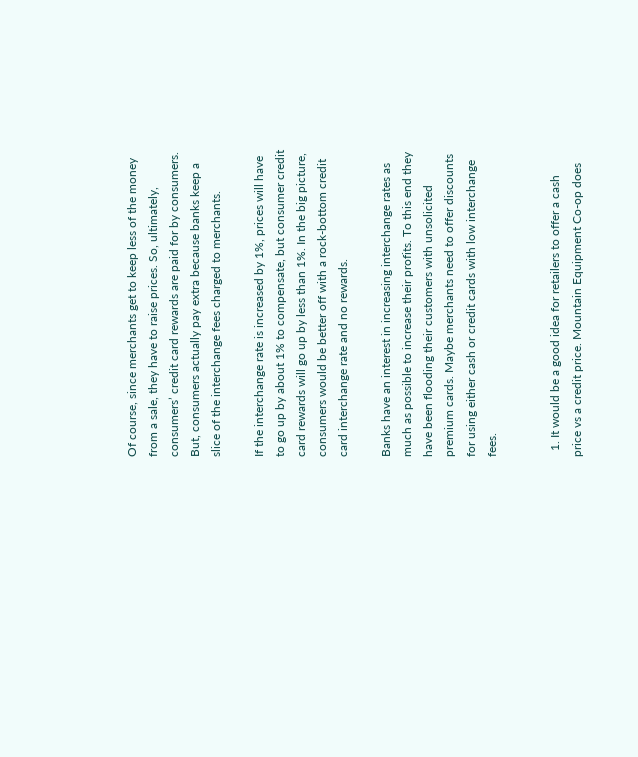Of course, since merchants get to keep less of the money from a sale, they have to raise prices. So, ultimately, consumers’ credit card rewards are paid for by consumers. But, consumers actually pay extra because banks keep a slice of the interchange fees charged to merchants.

If the interchange rate is increased by 1%, prices will have to go up by about 1% to compensate, but consumer credit card rewards will go up by less than 1%. In the big picture, consumers would be better off with a rock-bottom credit card interchange rate and no rewards.

Banks have an interest in increasing interchange rates as much as possible to increase their profits. To this end they have been flooding their customers with unsolicited premium cards. Maybe merchants need to offer discounts for using either cash or credit cards with low interchange fees.


  1. It would be a good idea for retailers to offer a cash price vs a credit price. Mountain Equipment Co-op does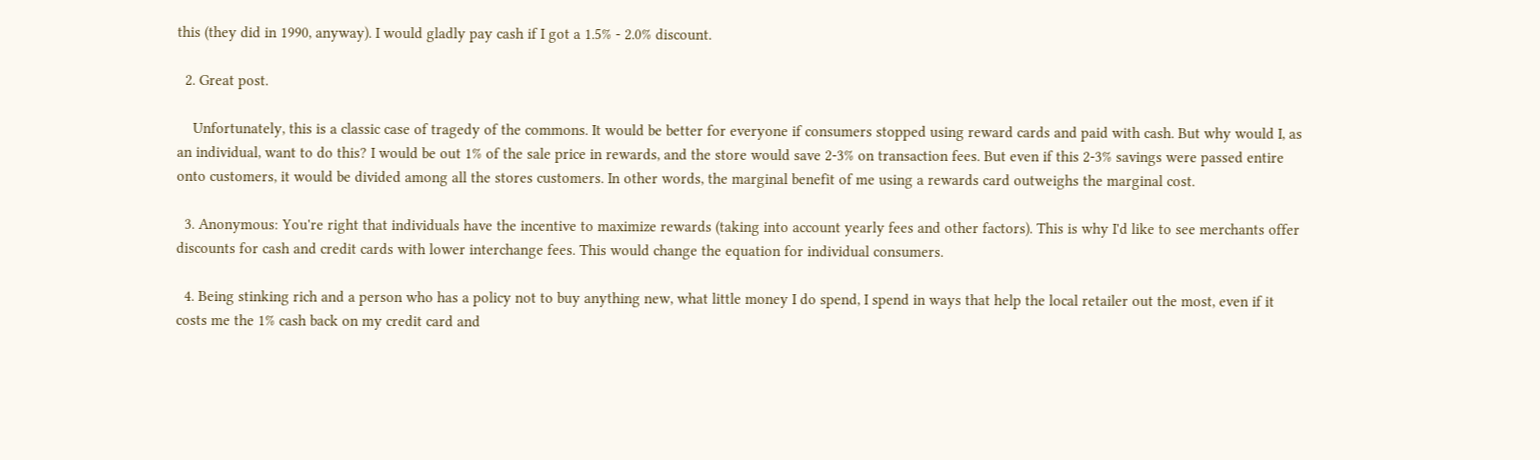this (they did in 1990, anyway). I would gladly pay cash if I got a 1.5% - 2.0% discount.

  2. Great post.

    Unfortunately, this is a classic case of tragedy of the commons. It would be better for everyone if consumers stopped using reward cards and paid with cash. But why would I, as an individual, want to do this? I would be out 1% of the sale price in rewards, and the store would save 2-3% on transaction fees. But even if this 2-3% savings were passed entire onto customers, it would be divided among all the stores customers. In other words, the marginal benefit of me using a rewards card outweighs the marginal cost.

  3. Anonymous: You're right that individuals have the incentive to maximize rewards (taking into account yearly fees and other factors). This is why I'd like to see merchants offer discounts for cash and credit cards with lower interchange fees. This would change the equation for individual consumers.

  4. Being stinking rich and a person who has a policy not to buy anything new, what little money I do spend, I spend in ways that help the local retailer out the most, even if it costs me the 1% cash back on my credit card and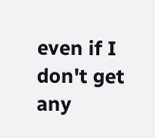even if I don't get any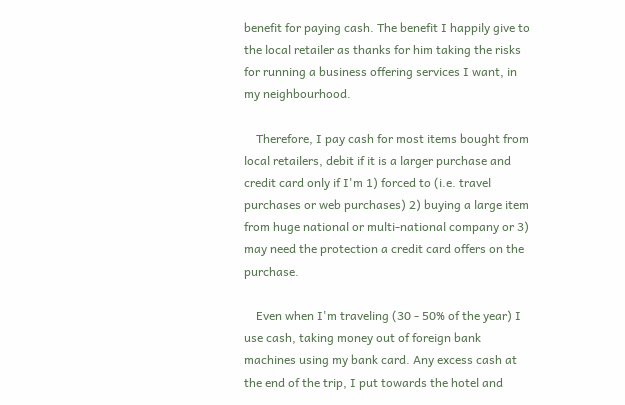benefit for paying cash. The benefit I happily give to the local retailer as thanks for him taking the risks for running a business offering services I want, in my neighbourhood.

    Therefore, I pay cash for most items bought from local retailers, debit if it is a larger purchase and credit card only if I'm 1) forced to (i.e. travel purchases or web purchases) 2) buying a large item from huge national or multi-national company or 3) may need the protection a credit card offers on the purchase.

    Even when I'm traveling (30 - 50% of the year) I use cash, taking money out of foreign bank machines using my bank card. Any excess cash at the end of the trip, I put towards the hotel and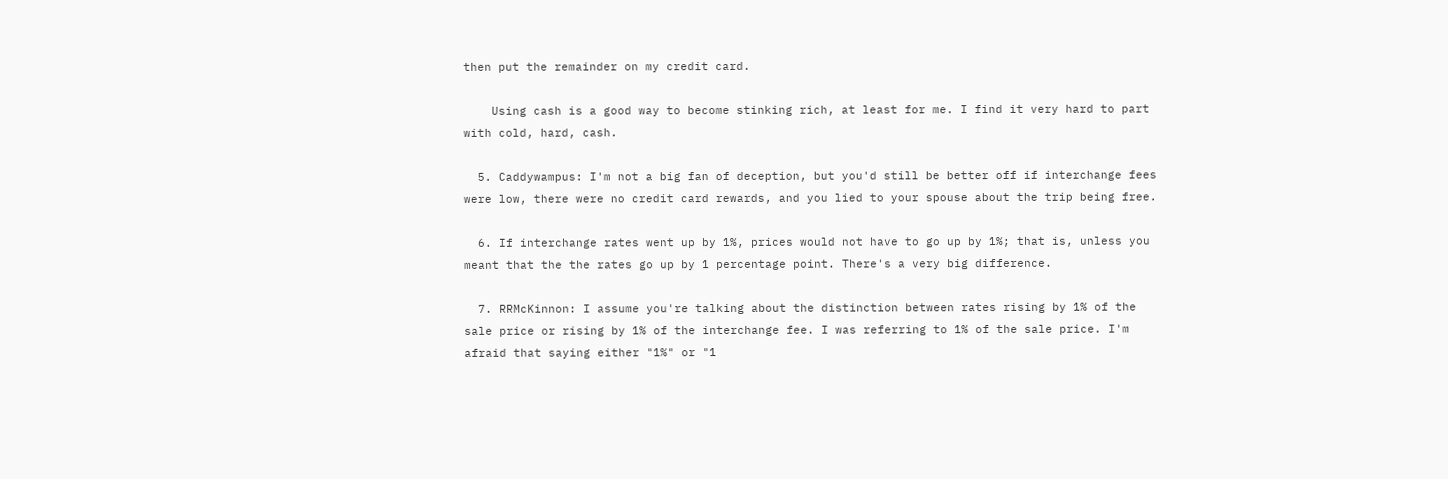then put the remainder on my credit card.

    Using cash is a good way to become stinking rich, at least for me. I find it very hard to part with cold, hard, cash.

  5. Caddywampus: I'm not a big fan of deception, but you'd still be better off if interchange fees were low, there were no credit card rewards, and you lied to your spouse about the trip being free.

  6. If interchange rates went up by 1%, prices would not have to go up by 1%; that is, unless you meant that the the rates go up by 1 percentage point. There's a very big difference.

  7. RRMcKinnon: I assume you're talking about the distinction between rates rising by 1% of the sale price or rising by 1% of the interchange fee. I was referring to 1% of the sale price. I'm afraid that saying either "1%" or "1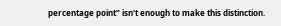percentage point" isn't enough to make this distinction.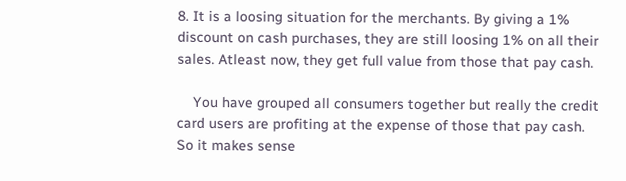8. It is a loosing situation for the merchants. By giving a 1% discount on cash purchases, they are still loosing 1% on all their sales. Atleast now, they get full value from those that pay cash.

    You have grouped all consumers together but really the credit card users are profiting at the expense of those that pay cash. So it makes sense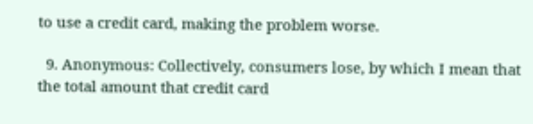to use a credit card, making the problem worse.

  9. Anonymous: Collectively, consumers lose, by which I mean that the total amount that credit card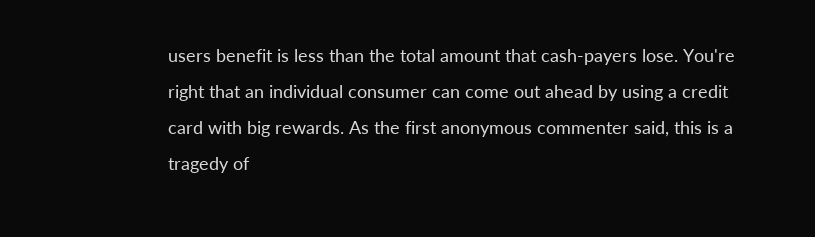users benefit is less than the total amount that cash-payers lose. You're right that an individual consumer can come out ahead by using a credit card with big rewards. As the first anonymous commenter said, this is a tragedy of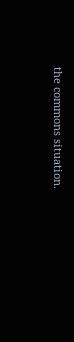the commons situation.